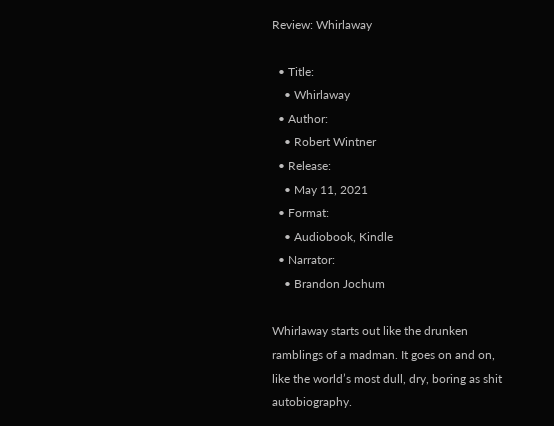Review: Whirlaway

  • Title:
    • Whirlaway
  • Author:
    • Robert Wintner
  • Release:
    • May 11, 2021
  • Format:
    • Audiobook, Kindle
  • Narrator:
    • Brandon Jochum

Whirlaway starts out like the drunken ramblings of a madman. It goes on and on, like the world’s most dull, dry, boring as shit autobiography.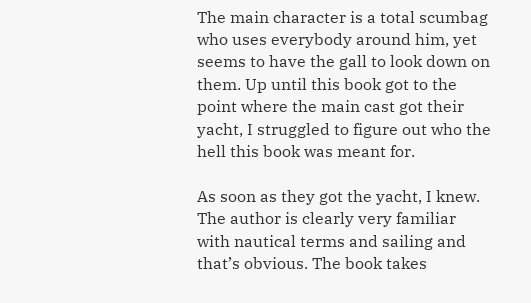The main character is a total scumbag who uses everybody around him, yet seems to have the gall to look down on them. Up until this book got to the point where the main cast got their yacht, I struggled to figure out who the hell this book was meant for.

As soon as they got the yacht, I knew. The author is clearly very familiar with nautical terms and sailing and that’s obvious. The book takes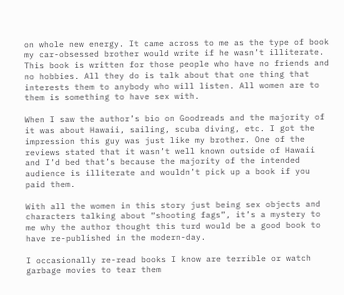on whole new energy. It came across to me as the type of book my car-obsessed brother would write if he wasn’t illiterate. This book is written for those people who have no friends and no hobbies. All they do is talk about that one thing that interests them to anybody who will listen. All women are to them is something to have sex with.

When I saw the author’s bio on Goodreads and the majority of it was about Hawaii, sailing, scuba diving, etc. I got the impression this guy was just like my brother. One of the reviews stated that it wasn’t well known outside of Hawaii and I’d bed that’s because the majority of the intended audience is illiterate and wouldn’t pick up a book if you paid them.

With all the women in this story just being sex objects and characters talking about “shooting fags”, it’s a mystery to me why the author thought this turd would be a good book to have re-published in the modern-day.

I occasionally re-read books I know are terrible or watch garbage movies to tear them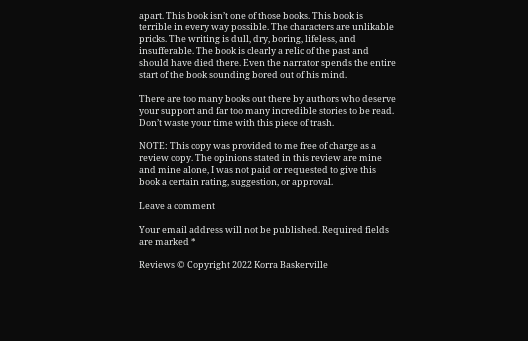apart. This book isn’t one of those books. This book is terrible in every way possible. The characters are unlikable pricks. The writing is dull, dry, boring, lifeless, and insufferable. The book is clearly a relic of the past and should have died there. Even the narrator spends the entire start of the book sounding bored out of his mind.

There are too many books out there by authors who deserve your support and far too many incredible stories to be read. Don’t waste your time with this piece of trash.

NOTE: This copy was provided to me free of charge as a review copy. The opinions stated in this review are mine and mine alone, I was not paid or requested to give this book a certain rating, suggestion, or approval.

Leave a comment

Your email address will not be published. Required fields are marked *

Reviews © Copyright 2022 Korra Baskerville